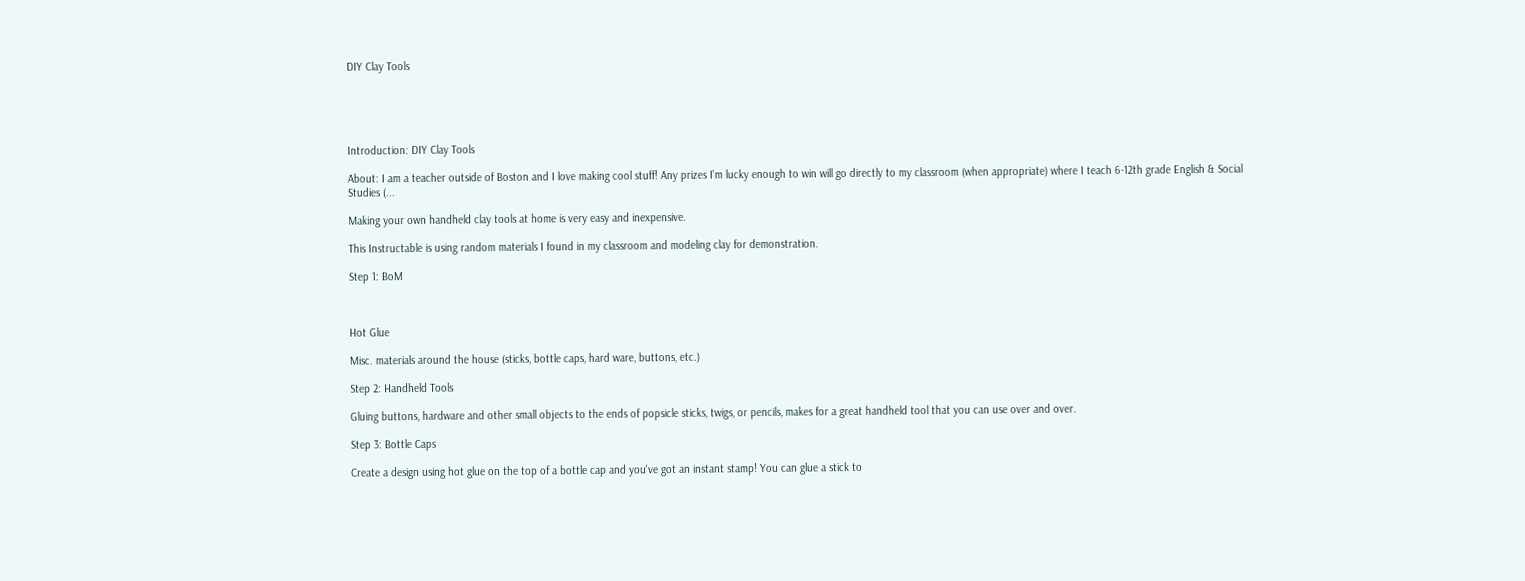DIY Clay Tools





Introduction: DIY Clay Tools

About: I am a teacher outside of Boston and I love making cool stuff! Any prizes I'm lucky enough to win will go directly to my classroom (when appropriate) where I teach 6-12th grade English & Social Studies (...

Making your own handheld clay tools at home is very easy and inexpensive.

This Instructable is using random materials I found in my classroom and modeling clay for demonstration.

Step 1: BoM



Hot Glue

Misc. materials around the house (sticks, bottle caps, hard ware, buttons, etc.)

Step 2: Handheld Tools

Gluing buttons, hardware and other small objects to the ends of popsicle sticks, twigs, or pencils, makes for a great handheld tool that you can use over and over.

Step 3: Bottle Caps

Create a design using hot glue on the top of a bottle cap and you've got an instant stamp! You can glue a stick to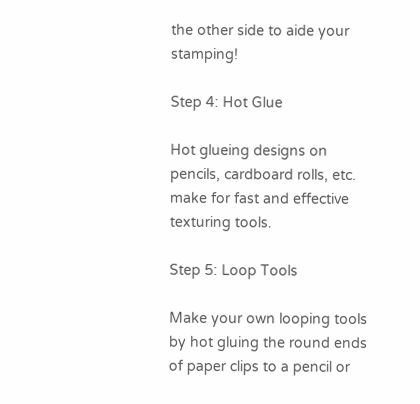the other side to aide your stamping!

Step 4: Hot Glue

Hot glueing designs on pencils, cardboard rolls, etc. make for fast and effective texturing tools.

Step 5: Loop Tools

Make your own looping tools by hot gluing the round ends of paper clips to a pencil or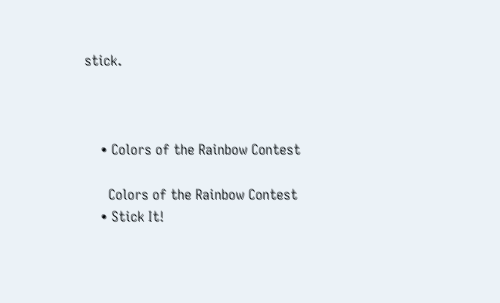stick.



    • Colors of the Rainbow Contest

      Colors of the Rainbow Contest
    • Stick It!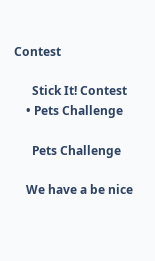Contest

      Stick It! Contest
    • Pets Challenge

      Pets Challenge

    We have a be nice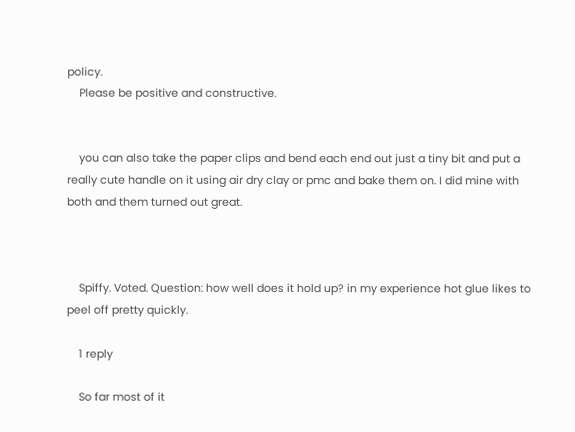policy.
    Please be positive and constructive.


    you can also take the paper clips and bend each end out just a tiny bit and put a really cute handle on it using air dry clay or pmc and bake them on. I did mine with both and them turned out great.



    Spiffy. Voted. Question: how well does it hold up? in my experience hot glue likes to peel off pretty quickly.

    1 reply

    So far most of it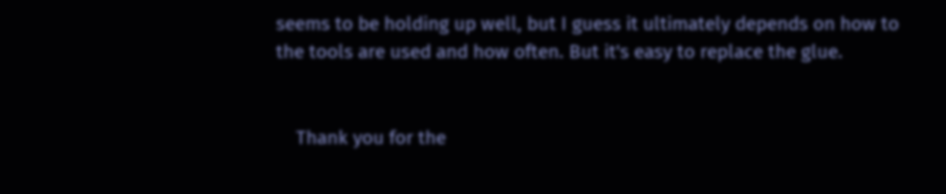seems to be holding up well, but I guess it ultimately depends on how to the tools are used and how often. But it's easy to replace the glue.


    Thank you for the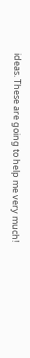ideas. These are going to help me very much!